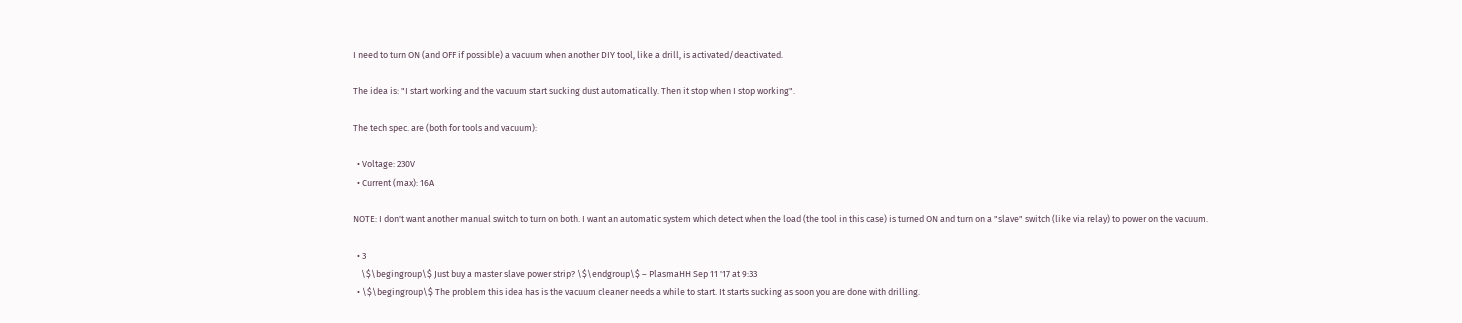I need to turn ON (and OFF if possible) a vacuum when another DIY tool, like a drill, is activated/deactivated.

The idea is: "I start working and the vacuum start sucking dust automatically. Then it stop when I stop working".

The tech spec. are (both for tools and vacuum):

  • Voltage: 230V
  • Current (max): 16A

NOTE: I don't want another manual switch to turn on both. I want an automatic system which detect when the load (the tool in this case) is turned ON and turn on a "slave" switch (like via relay) to power on the vacuum.

  • 3
    \$\begingroup\$ Just buy a master slave power strip? \$\endgroup\$ – PlasmaHH Sep 11 '17 at 9:33
  • \$\begingroup\$ The problem this idea has is the vacuum cleaner needs a while to start. It starts sucking as soon you are done with drilling.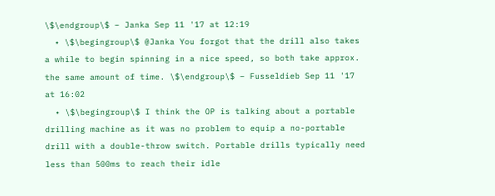\$\endgroup\$ – Janka Sep 11 '17 at 12:19
  • \$\begingroup\$ @Janka You forgot that the drill also takes a while to begin spinning in a nice speed, so both take approx. the same amount of time. \$\endgroup\$ – Fusseldieb Sep 11 '17 at 16:02
  • \$\begingroup\$ I think the OP is talking about a portable drilling machine as it was no problem to equip a no-portable drill with a double-throw switch. Portable drills typically need less than 500ms to reach their idle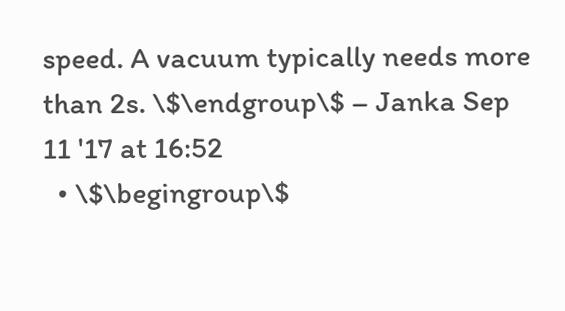speed. A vacuum typically needs more than 2s. \$\endgroup\$ – Janka Sep 11 '17 at 16:52
  • \$\begingroup\$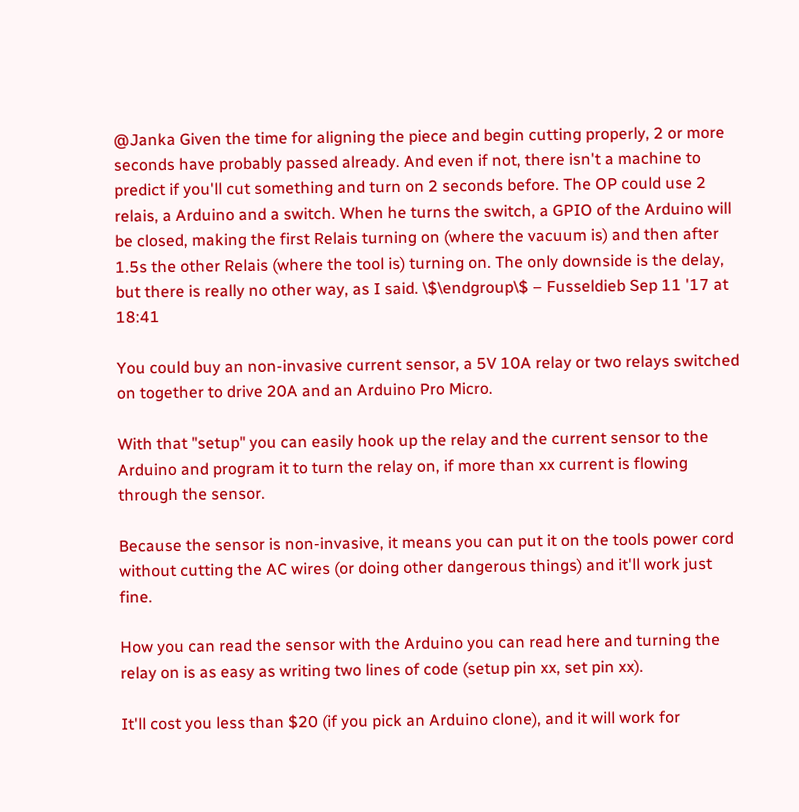@Janka Given the time for aligning the piece and begin cutting properly, 2 or more seconds have probably passed already. And even if not, there isn't a machine to predict if you'll cut something and turn on 2 seconds before. The OP could use 2 relais, a Arduino and a switch. When he turns the switch, a GPIO of the Arduino will be closed, making the first Relais turning on (where the vacuum is) and then after 1.5s the other Relais (where the tool is) turning on. The only downside is the delay, but there is really no other way, as I said. \$\endgroup\$ – Fusseldieb Sep 11 '17 at 18:41

You could buy an non-invasive current sensor, a 5V 10A relay or two relays switched on together to drive 20A and an Arduino Pro Micro.

With that "setup" you can easily hook up the relay and the current sensor to the Arduino and program it to turn the relay on, if more than xx current is flowing through the sensor.

Because the sensor is non-invasive, it means you can put it on the tools power cord without cutting the AC wires (or doing other dangerous things) and it'll work just fine.

How you can read the sensor with the Arduino you can read here and turning the relay on is as easy as writing two lines of code (setup pin xx, set pin xx).

It'll cost you less than $20 (if you pick an Arduino clone), and it will work for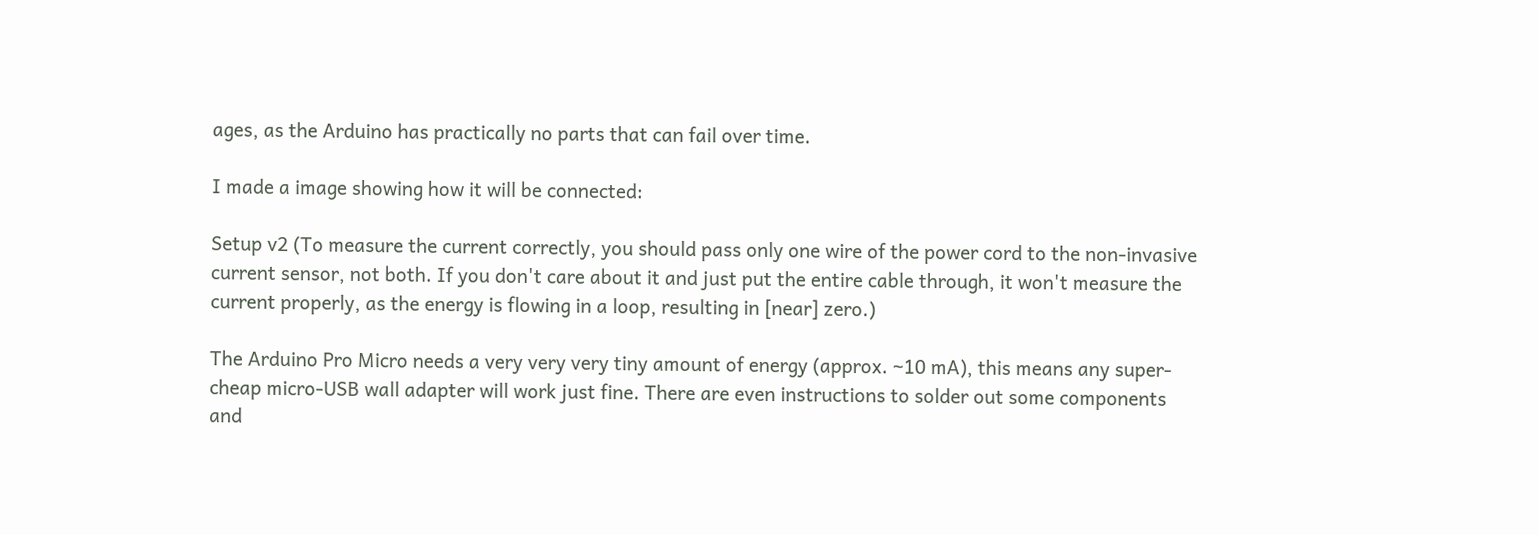ages, as the Arduino has practically no parts that can fail over time.

I made a image showing how it will be connected:

Setup v2 (To measure the current correctly, you should pass only one wire of the power cord to the non-invasive current sensor, not both. If you don't care about it and just put the entire cable through, it won't measure the current properly, as the energy is flowing in a loop, resulting in [near] zero.)

The Arduino Pro Micro needs a very very very tiny amount of energy (approx. ~10 mA), this means any super-cheap micro-USB wall adapter will work just fine. There are even instructions to solder out some components and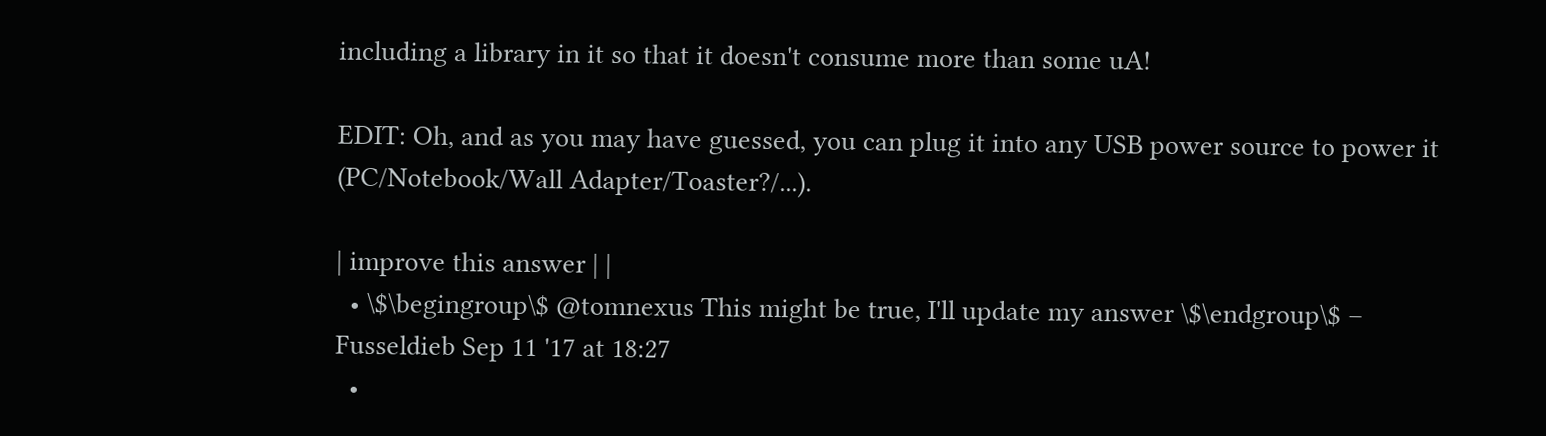including a library in it so that it doesn't consume more than some uA!

EDIT: Oh, and as you may have guessed, you can plug it into any USB power source to power it (PC/Notebook/Wall Adapter/Toaster?/...).

| improve this answer | |
  • \$\begingroup\$ @tomnexus This might be true, I'll update my answer \$\endgroup\$ – Fusseldieb Sep 11 '17 at 18:27
  •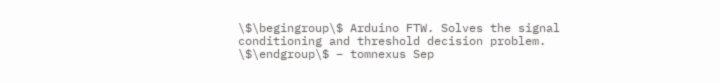\$\begingroup\$ Arduino FTW. Solves the signal conditioning and threshold decision problem. \$\endgroup\$ – tomnexus Sep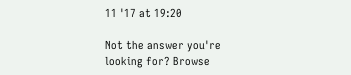11 '17 at 19:20

Not the answer you're looking for? Browse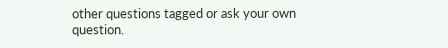other questions tagged or ask your own question.